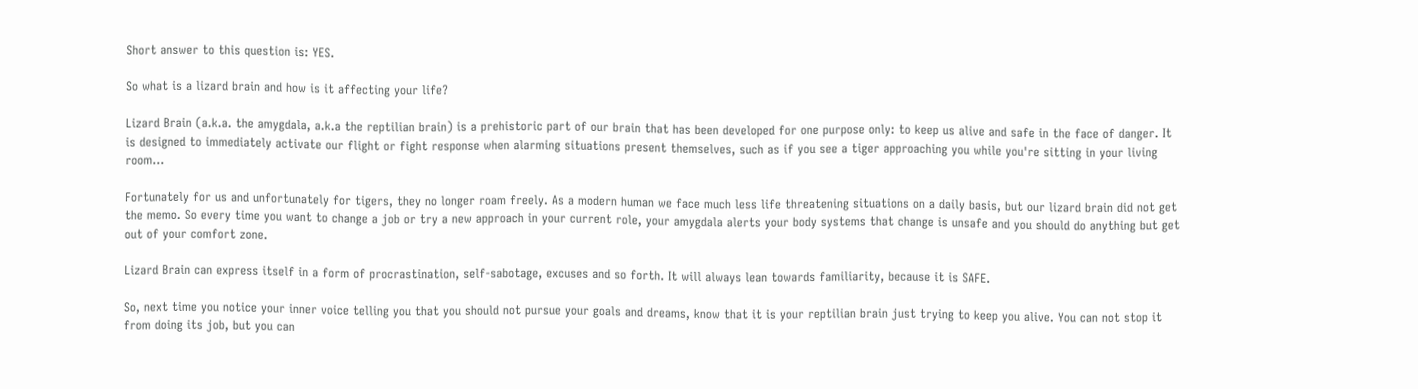Short answer to this question is: YES.

So what is a lizard brain and how is it affecting your life?

Lizard Brain (a.k.a. the amygdala, a.k.a the reptilian brain) is a prehistoric part of our brain that has been developed for one purpose only: to keep us alive and safe in the face of danger. It is designed to immediately activate our flight or fight response when alarming situations present themselves, such as if you see a tiger approaching you while you're sitting in your living room...

Fortunately for us and unfortunately for tigers, they no longer roam freely. As a modern human we face much less life threatening situations on a daily basis, but our lizard brain did not get the memo. So every time you want to change a job or try a new approach in your current role, your amygdala alerts your body systems that change is unsafe and you should do anything but get out of your comfort zone.

Lizard Brain can express itself in a form of procrastination, self-sabotage, excuses and so forth. It will always lean towards familiarity, because it is SAFE.

So, next time you notice your inner voice telling you that you should not pursue your goals and dreams, know that it is your reptilian brain just trying to keep you alive. You can not stop it from doing its job, but you can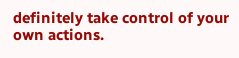definitely take control of your own actions.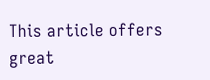This article offers great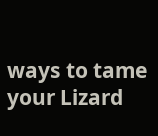ways to tame your Lizard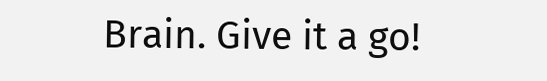Brain. Give it a go!